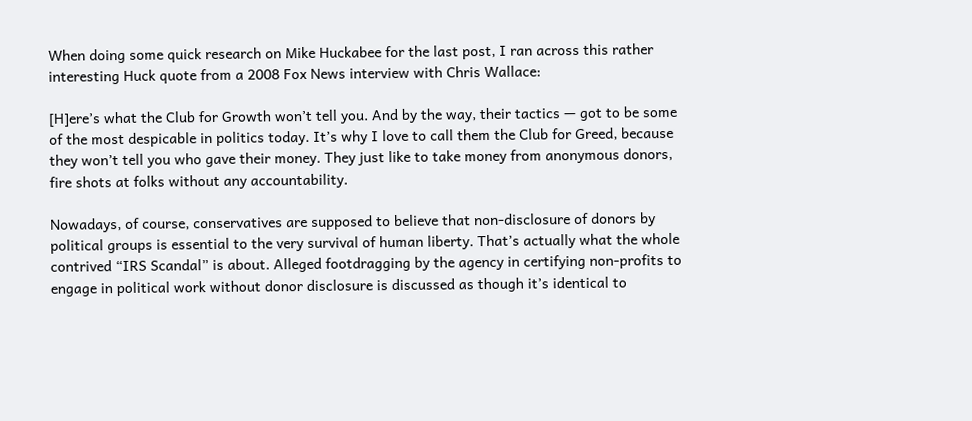When doing some quick research on Mike Huckabee for the last post, I ran across this rather interesting Huck quote from a 2008 Fox News interview with Chris Wallace:

[H]ere’s what the Club for Growth won’t tell you. And by the way, their tactics — got to be some of the most despicable in politics today. It’s why I love to call them the Club for Greed, because they won’t tell you who gave their money. They just like to take money from anonymous donors, fire shots at folks without any accountability.

Nowadays, of course, conservatives are supposed to believe that non-disclosure of donors by political groups is essential to the very survival of human liberty. That’s actually what the whole contrived “IRS Scandal” is about. Alleged footdragging by the agency in certifying non-profits to engage in political work without donor disclosure is discussed as though it’s identical to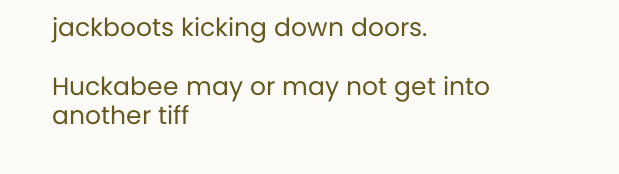jackboots kicking down doors.

Huckabee may or may not get into another tiff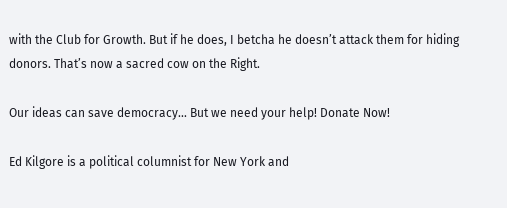with the Club for Growth. But if he does, I betcha he doesn’t attack them for hiding donors. That’s now a sacred cow on the Right.

Our ideas can save democracy... But we need your help! Donate Now!

Ed Kilgore is a political columnist for New York and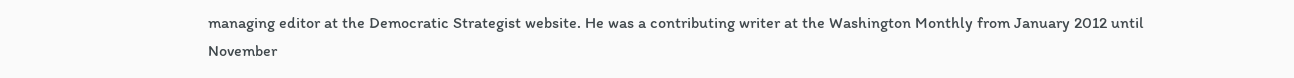managing editor at the Democratic Strategist website. He was a contributing writer at the Washington Monthly from January 2012 until November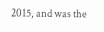2015, and was the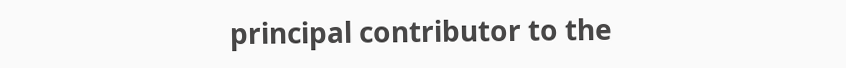principal contributor to the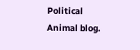Political Animal blog.